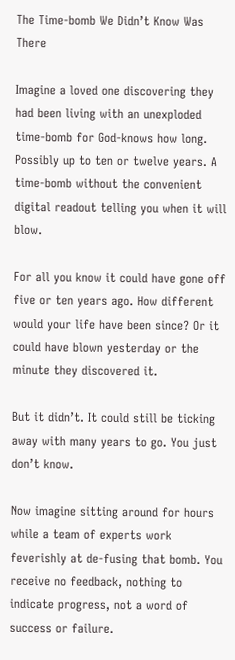The Time-bomb We Didn’t Know Was There

Imagine a loved one discovering they had been living with an unexploded time-bomb for God-knows how long. Possibly up to ten or twelve years. A time-bomb without the convenient digital readout telling you when it will blow.

For all you know it could have gone off five or ten years ago. How different would your life have been since? Or it could have blown yesterday or the minute they discovered it.

But it didn’t. It could still be ticking away with many years to go. You just don’t know.

Now imagine sitting around for hours while a team of experts work feverishly at de-fusing that bomb. You receive no feedback, nothing to indicate progress, not a word of success or failure.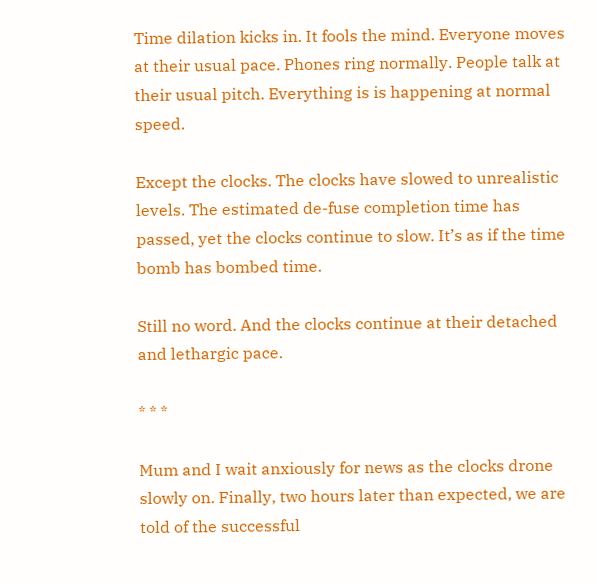Time dilation kicks in. It fools the mind. Everyone moves at their usual pace. Phones ring normally. People talk at their usual pitch. Everything is is happening at normal speed.

Except the clocks. The clocks have slowed to unrealistic levels. The estimated de-fuse completion time has passed, yet the clocks continue to slow. It’s as if the time bomb has bombed time.

Still no word. And the clocks continue at their detached and lethargic pace.

* * *

Mum and I wait anxiously for news as the clocks drone slowly on. Finally, two hours later than expected, we are told of the successful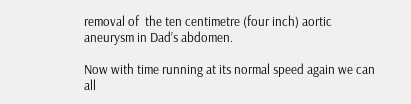removal of  the ten centimetre (four inch) aortic aneurysm in Dad’s abdomen.

Now with time running at its normal speed again we can all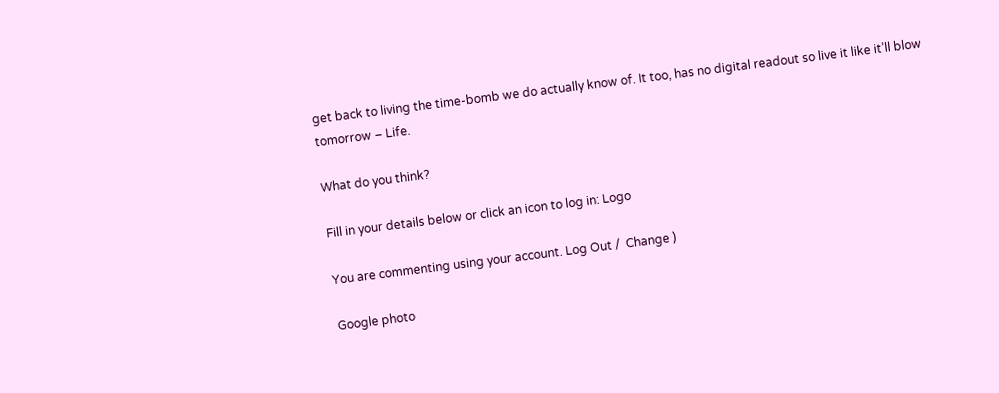get back to living the time-bomb we do actually know of. It too, has no digital readout so live it like it’ll blow tomorrow – Life.

What do you think?

Fill in your details below or click an icon to log in: Logo

You are commenting using your account. Log Out /  Change )

Google photo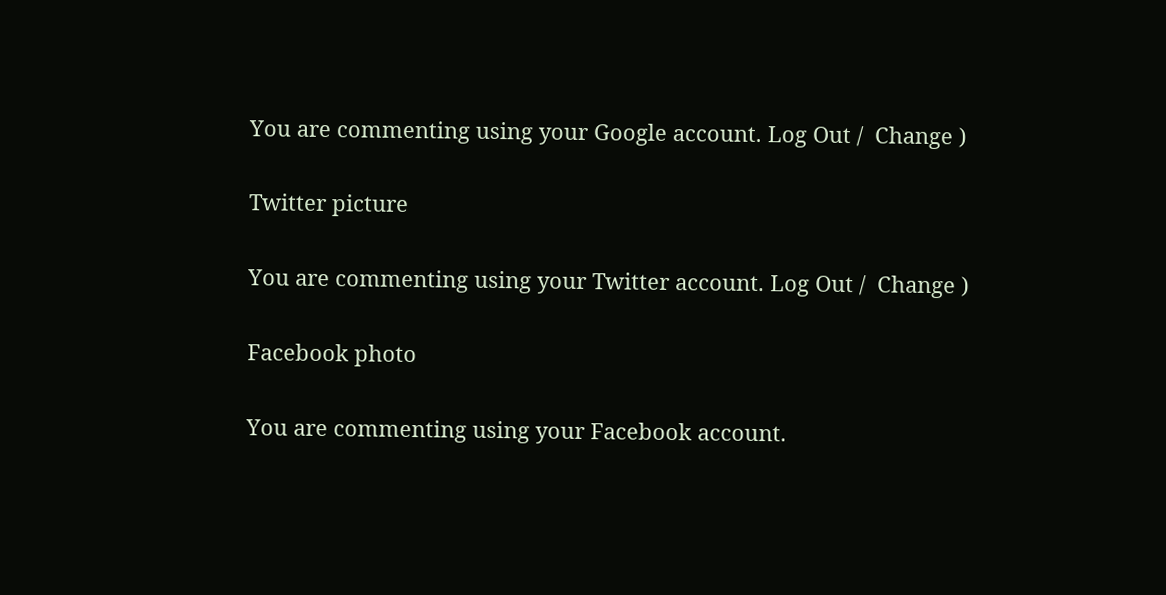You are commenting using your Google account. Log Out /  Change )

Twitter picture

You are commenting using your Twitter account. Log Out /  Change )

Facebook photo

You are commenting using your Facebook account.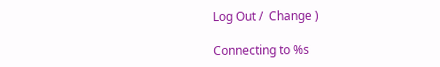Log Out /  Change )

Connecting to %s